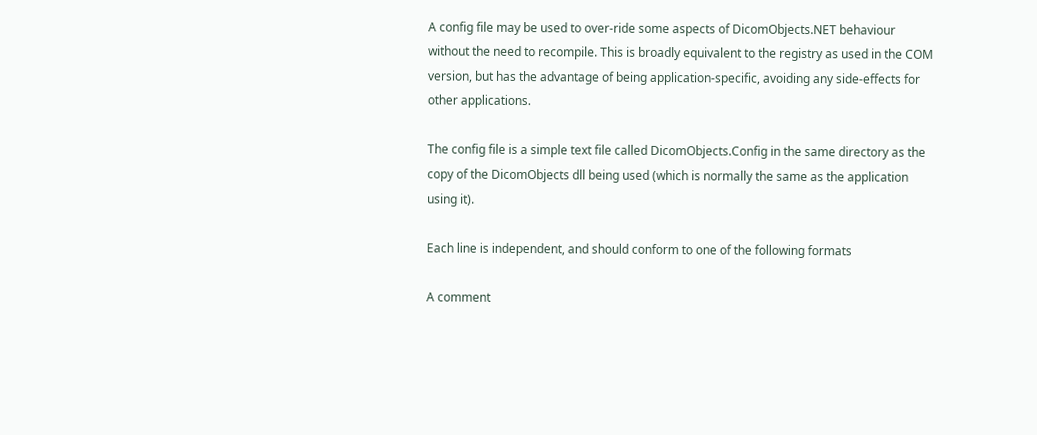A config file may be used to over-ride some aspects of DicomObjects.NET behaviour without the need to recompile. This is broadly equivalent to the registry as used in the COM version, but has the advantage of being application-specific, avoiding any side-effects for other applications.

The config file is a simple text file called DicomObjects.Config in the same directory as the copy of the DicomObjects dll being used (which is normally the same as the application using it).

Each line is independent, and should conform to one of the following formats

A comment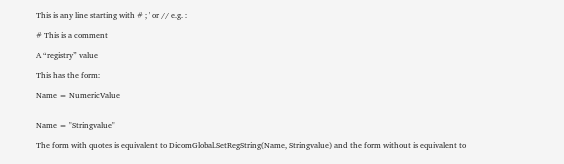This is any line starting with # ; ' or // e.g. :

# This is a comment

A “registry” value

This has the form:

Name = NumericValue


Name = "Stringvalue"

The form with quotes is equivalent to DicomGlobal.SetRegString(Name, Stringvalue) and the form without is equivalent to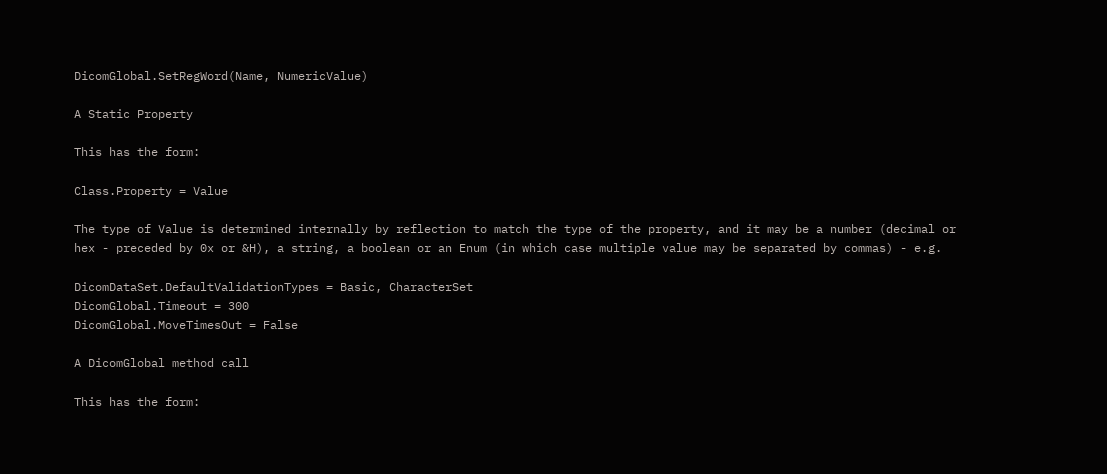DicomGlobal.SetRegWord(Name, NumericValue)

A Static Property

This has the form:

Class.Property = Value

The type of Value is determined internally by reflection to match the type of the property, and it may be a number (decimal or hex - preceded by 0x or &H), a string, a boolean or an Enum (in which case multiple value may be separated by commas) - e.g.

DicomDataSet.DefaultValidationTypes = Basic, CharacterSet
DicomGlobal.Timeout = 300
DicomGlobal.MoveTimesOut = False

A DicomGlobal method call

This has the form: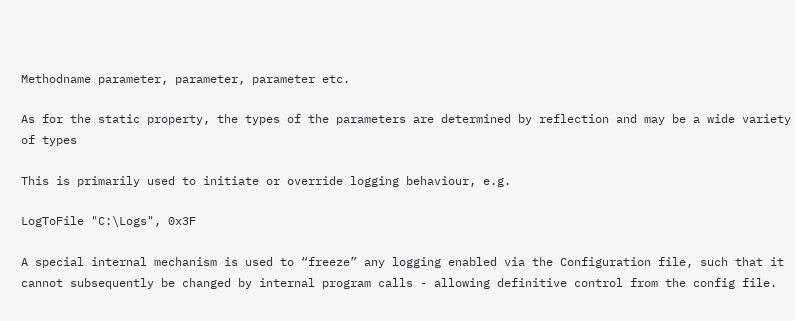Methodname parameter, parameter, parameter etc.

As for the static property, the types of the parameters are determined by reflection and may be a wide variety of types

This is primarily used to initiate or override logging behaviour, e.g.

LogToFile "C:\Logs", 0x3F

A special internal mechanism is used to “freeze” any logging enabled via the Configuration file, such that it cannot subsequently be changed by internal program calls - allowing definitive control from the config file.